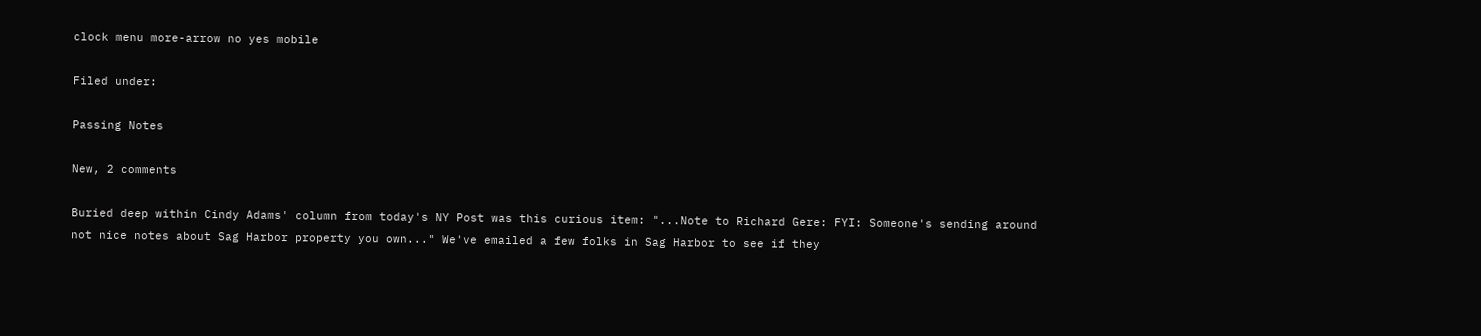clock menu more-arrow no yes mobile

Filed under:

Passing Notes

New, 2 comments

Buried deep within Cindy Adams' column from today's NY Post was this curious item: "...Note to Richard Gere: FYI: Someone's sending around not nice notes about Sag Harbor property you own..." We've emailed a few folks in Sag Harbor to see if they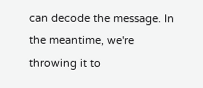can decode the message. In the meantime, we're throwing it to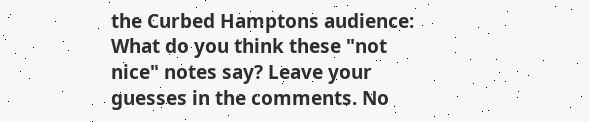the Curbed Hamptons audience: What do you think these "not nice" notes say? Leave your guesses in the comments. No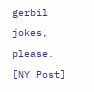gerbil jokes, please. [NY Post]